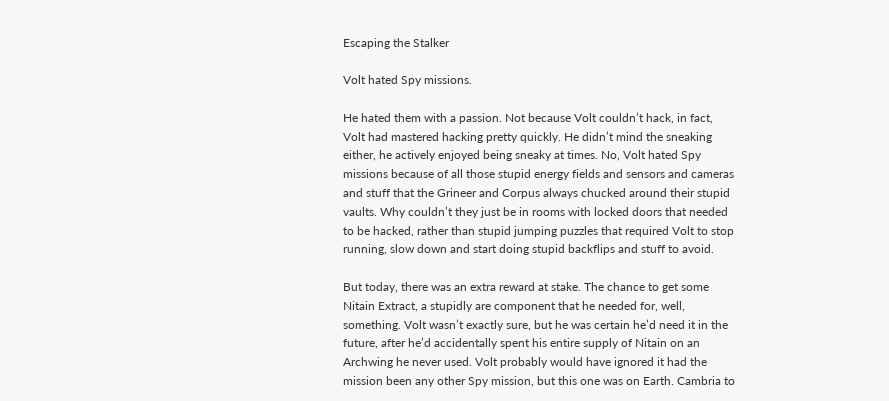Escaping the Stalker

Volt hated Spy missions.

He hated them with a passion. Not because Volt couldn’t hack, in fact, Volt had mastered hacking pretty quickly. He didn’t mind the sneaking either, he actively enjoyed being sneaky at times. No, Volt hated Spy missions because of all those stupid energy fields and sensors and cameras and stuff that the Grineer and Corpus always chucked around their stupid vaults. Why couldn’t they just be in rooms with locked doors that needed to be hacked, rather than stupid jumping puzzles that required Volt to stop running, slow down and start doing stupid backflips and stuff to avoid.

But today, there was an extra reward at stake. The chance to get some Nitain Extract, a stupidly are component that he needed for, well, something. Volt wasn’t exactly sure, but he was certain he’d need it in the future, after he’d accidentally spent his entire supply of Nitain on an Archwing he never used. Volt probably would have ignored it had the mission been any other Spy mission, but this one was on Earth. Cambria to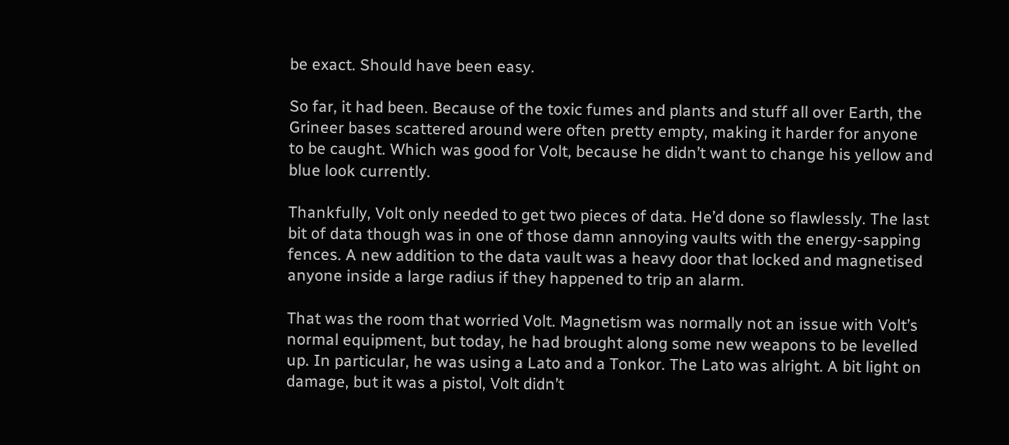be exact. Should have been easy.

So far, it had been. Because of the toxic fumes and plants and stuff all over Earth, the Grineer bases scattered around were often pretty empty, making it harder for anyone to be caught. Which was good for Volt, because he didn’t want to change his yellow and blue look currently.

Thankfully, Volt only needed to get two pieces of data. He’d done so flawlessly. The last bit of data though was in one of those damn annoying vaults with the energy-sapping fences. A new addition to the data vault was a heavy door that locked and magnetised anyone inside a large radius if they happened to trip an alarm.

That was the room that worried Volt. Magnetism was normally not an issue with Volt’s normal equipment, but today, he had brought along some new weapons to be levelled up. In particular, he was using a Lato and a Tonkor. The Lato was alright. A bit light on damage, but it was a pistol, Volt didn’t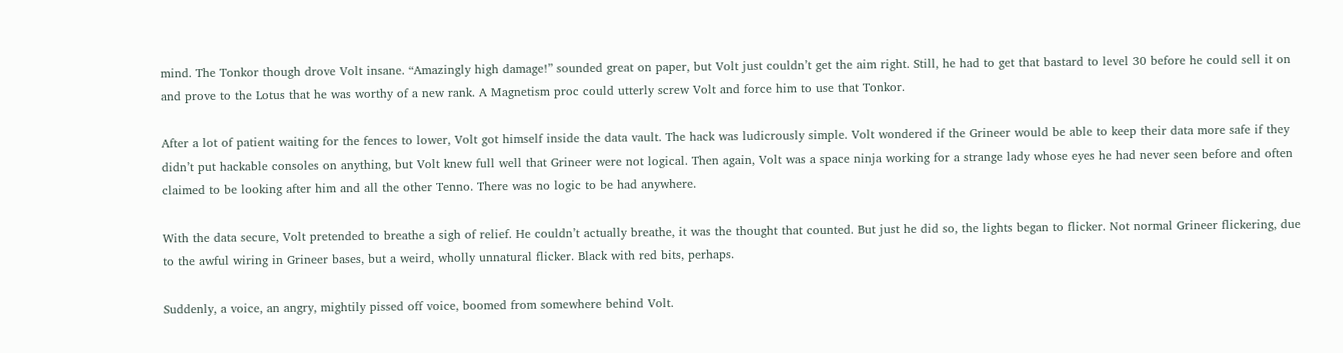mind. The Tonkor though drove Volt insane. “Amazingly high damage!” sounded great on paper, but Volt just couldn’t get the aim right. Still, he had to get that bastard to level 30 before he could sell it on and prove to the Lotus that he was worthy of a new rank. A Magnetism proc could utterly screw Volt and force him to use that Tonkor.

After a lot of patient waiting for the fences to lower, Volt got himself inside the data vault. The hack was ludicrously simple. Volt wondered if the Grineer would be able to keep their data more safe if they didn’t put hackable consoles on anything, but Volt knew full well that Grineer were not logical. Then again, Volt was a space ninja working for a strange lady whose eyes he had never seen before and often claimed to be looking after him and all the other Tenno. There was no logic to be had anywhere.

With the data secure, Volt pretended to breathe a sigh of relief. He couldn’t actually breathe, it was the thought that counted. But just he did so, the lights began to flicker. Not normal Grineer flickering, due to the awful wiring in Grineer bases, but a weird, wholly unnatural flicker. Black with red bits, perhaps.

Suddenly, a voice, an angry, mightily pissed off voice, boomed from somewhere behind Volt.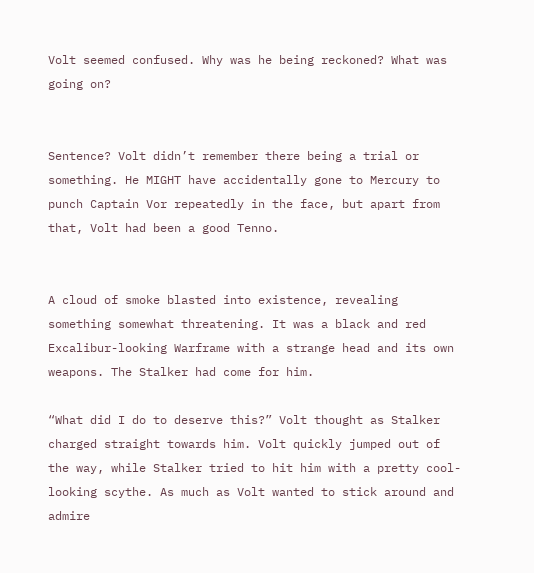Volt seemed confused. Why was he being reckoned? What was going on?


Sentence? Volt didn’t remember there being a trial or something. He MIGHT have accidentally gone to Mercury to punch Captain Vor repeatedly in the face, but apart from that, Volt had been a good Tenno.


A cloud of smoke blasted into existence, revealing something somewhat threatening. It was a black and red Excalibur-looking Warframe with a strange head and its own weapons. The Stalker had come for him.

“What did I do to deserve this?” Volt thought as Stalker charged straight towards him. Volt quickly jumped out of the way, while Stalker tried to hit him with a pretty cool-looking scythe. As much as Volt wanted to stick around and admire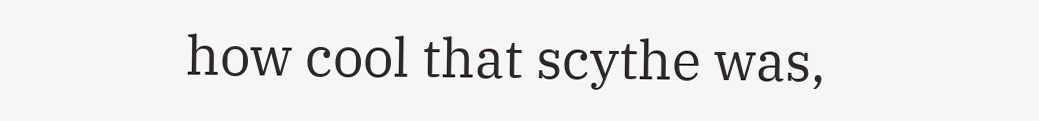how cool that scythe was,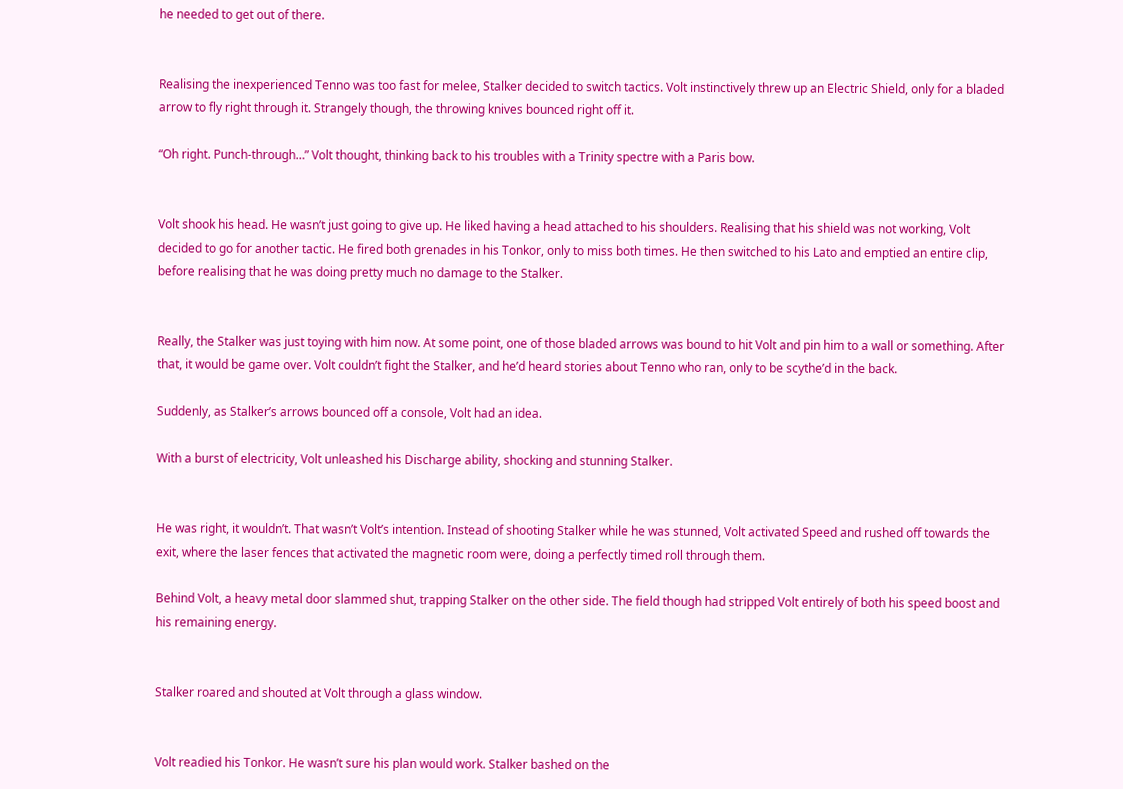he needed to get out of there.


Realising the inexperienced Tenno was too fast for melee, Stalker decided to switch tactics. Volt instinctively threw up an Electric Shield, only for a bladed arrow to fly right through it. Strangely though, the throwing knives bounced right off it.

“Oh right. Punch-through…” Volt thought, thinking back to his troubles with a Trinity spectre with a Paris bow.


Volt shook his head. He wasn’t just going to give up. He liked having a head attached to his shoulders. Realising that his shield was not working, Volt decided to go for another tactic. He fired both grenades in his Tonkor, only to miss both times. He then switched to his Lato and emptied an entire clip, before realising that he was doing pretty much no damage to the Stalker.


Really, the Stalker was just toying with him now. At some point, one of those bladed arrows was bound to hit Volt and pin him to a wall or something. After that, it would be game over. Volt couldn’t fight the Stalker, and he’d heard stories about Tenno who ran, only to be scythe’d in the back.

Suddenly, as Stalker’s arrows bounced off a console, Volt had an idea.

With a burst of electricity, Volt unleashed his Discharge ability, shocking and stunning Stalker.


He was right, it wouldn’t. That wasn’t Volt’s intention. Instead of shooting Stalker while he was stunned, Volt activated Speed and rushed off towards the exit, where the laser fences that activated the magnetic room were, doing a perfectly timed roll through them.

Behind Volt, a heavy metal door slammed shut, trapping Stalker on the other side. The field though had stripped Volt entirely of both his speed boost and his remaining energy.


Stalker roared and shouted at Volt through a glass window.


Volt readied his Tonkor. He wasn’t sure his plan would work. Stalker bashed on the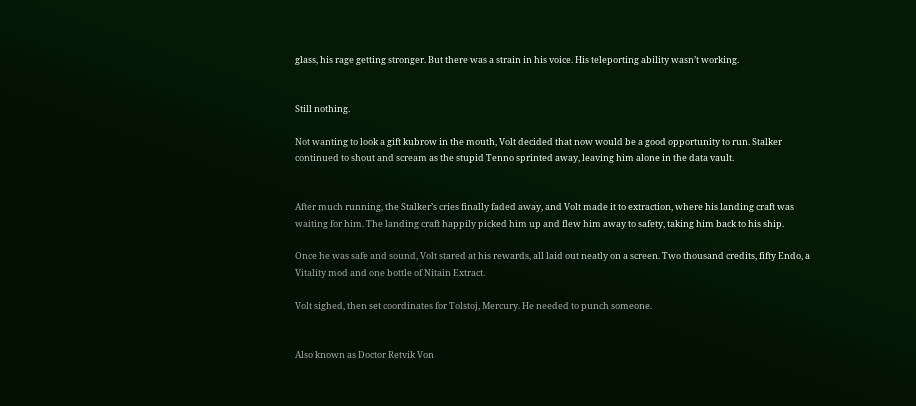glass, his rage getting stronger. But there was a strain in his voice. His teleporting ability wasn’t working.


Still nothing.

Not wanting to look a gift kubrow in the mouth, Volt decided that now would be a good opportunity to run. Stalker continued to shout and scream as the stupid Tenno sprinted away, leaving him alone in the data vault.


After much running, the Stalker’s cries finally faded away, and Volt made it to extraction, where his landing craft was waiting for him. The landing craft happily picked him up and flew him away to safety, taking him back to his ship.

Once he was safe and sound, Volt stared at his rewards, all laid out neatly on a screen. Two thousand credits, fifty Endo, a Vitality mod and one bottle of Nitain Extract.

Volt sighed, then set coordinates for Tolstoj, Mercury. He needed to punch someone.


Also known as Doctor Retvik Von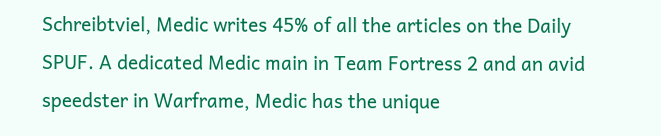Schreibtviel, Medic writes 45% of all the articles on the Daily SPUF. A dedicated Medic main in Team Fortress 2 and an avid speedster in Warframe, Medic has the unique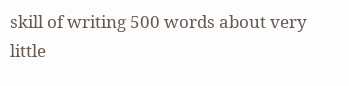skill of writing 500 words about very little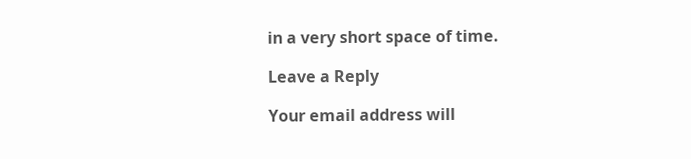in a very short space of time.

Leave a Reply

Your email address will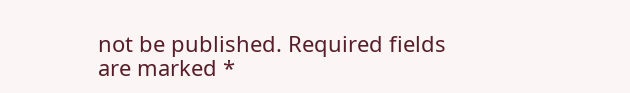not be published. Required fields are marked *